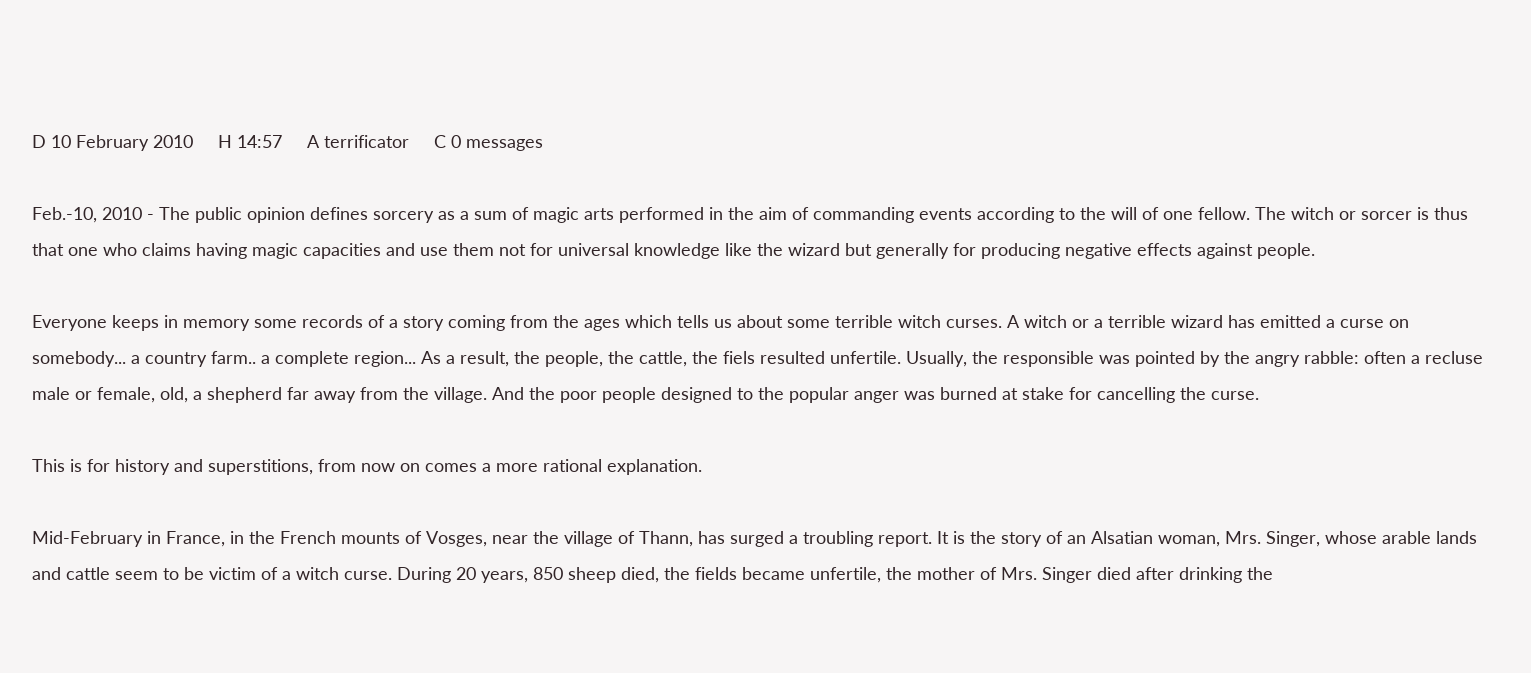D 10 February 2010     H 14:57     A terrificator     C 0 messages

Feb.-10, 2010 - The public opinion defines sorcery as a sum of magic arts performed in the aim of commanding events according to the will of one fellow. The witch or sorcer is thus that one who claims having magic capacities and use them not for universal knowledge like the wizard but generally for producing negative effects against people.

Everyone keeps in memory some records of a story coming from the ages which tells us about some terrible witch curses. A witch or a terrible wizard has emitted a curse on somebody... a country farm.. a complete region... As a result, the people, the cattle, the fiels resulted unfertile. Usually, the responsible was pointed by the angry rabble: often a recluse male or female, old, a shepherd far away from the village. And the poor people designed to the popular anger was burned at stake for cancelling the curse.

This is for history and superstitions, from now on comes a more rational explanation.

Mid-February in France, in the French mounts of Vosges, near the village of Thann, has surged a troubling report. It is the story of an Alsatian woman, Mrs. Singer, whose arable lands and cattle seem to be victim of a witch curse. During 20 years, 850 sheep died, the fields became unfertile, the mother of Mrs. Singer died after drinking the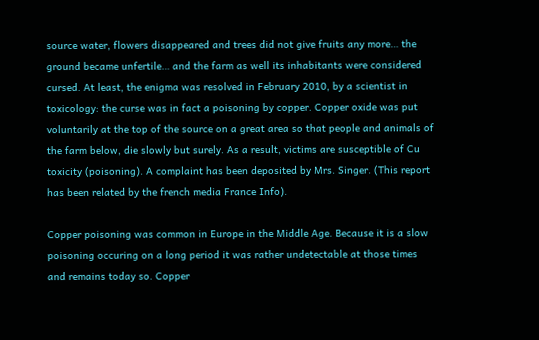source water, flowers disappeared and trees did not give fruits any more… the ground became unfertile… and the farm as well its inhabitants were considered cursed. At least, the enigma was resolved in February 2010, by a scientist in toxicology: the curse was in fact a poisoning by copper. Copper oxide was put voluntarily at the top of the source on a great area so that people and animals of the farm below, die slowly but surely. As a result, victims are susceptible of Cu toxicity (poisoning). A complaint has been deposited by Mrs. Singer. (This report has been related by the french media France Info).

Copper poisoning was common in Europe in the Middle Age. Because it is a slow poisoning occuring on a long period it was rather undetectable at those times and remains today so. Copper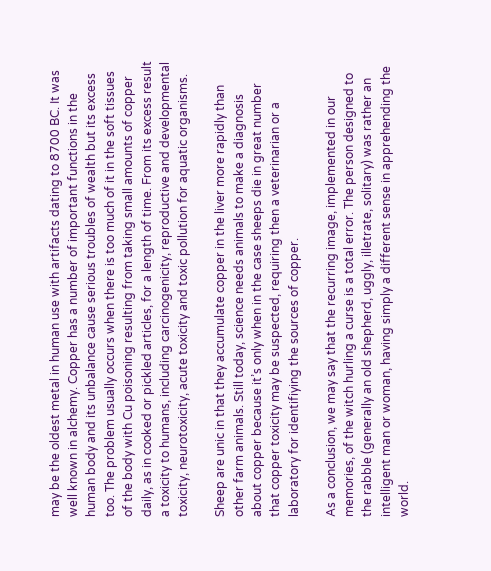may be the oldest metal in human use with artifacts dating to 8700 BC. It was well known in alchemy. Copper has a number of important functions in the human body and its unbalance cause serious troubles of wealth but its excess too. The problem usually occurs when there is too much of it in the soft tissues of the body with Cu poisoning resulting from taking small amounts of copper daily, as in cooked or pickled articles, for a length of time. From its excess result a toxicity to humans, including carcinogenicity, reproductive and developmental toxicity, neurotoxicity, acute toxicity and toxic pollution for aquatic organisms.

Sheep are unic in that they accumulate copper in the liver more rapidly than other farm animals. Still today, science needs animals to make a diagnosis about copper because it’s only when in the case sheeps die in great number that copper toxicity may be suspected, requiring then a veterinarian or a laboratory for identifiying the sources of copper.

As a conclusion, we may say that the recurring image, implemented in our memories, of the witch hurling a curse is a total error. The person designed to the rabble (generally an old shepherd, uggly, illetrate, solitary) was rather an intelligent man or woman, having simply a different sense in apprehending the world.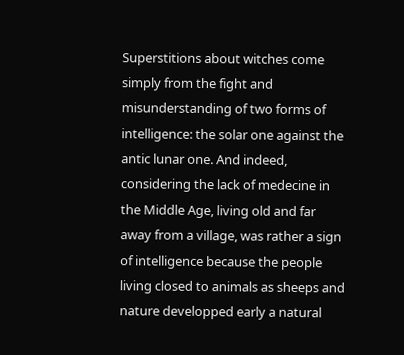Superstitions about witches come simply from the fight and misunderstanding of two forms of intelligence: the solar one against the antic lunar one. And indeed, considering the lack of medecine in the Middle Age, living old and far away from a village, was rather a sign of intelligence because the people living closed to animals as sheeps and nature developped early a natural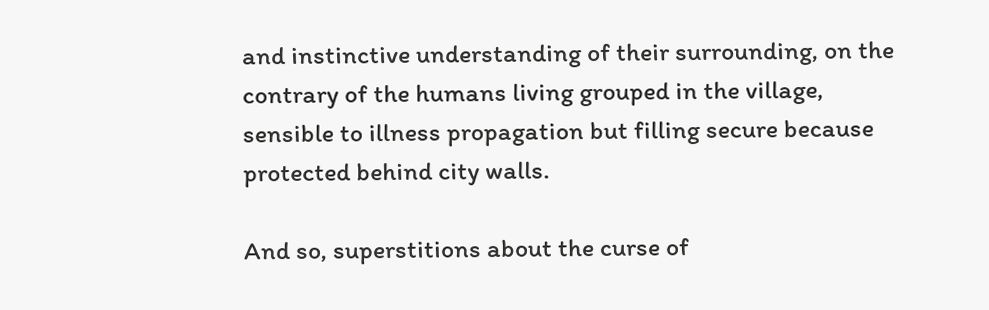and instinctive understanding of their surrounding, on the contrary of the humans living grouped in the village, sensible to illness propagation but filling secure because protected behind city walls.

And so, superstitions about the curse of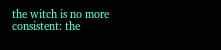the witch is no more consistent: the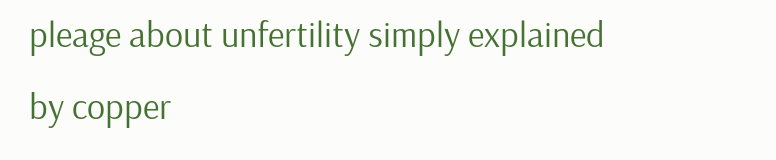pleage about unfertility simply explained by copper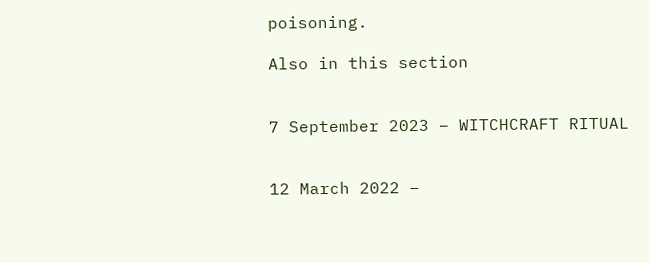poisoning.

Also in this section


7 September 2023 – WITCHCRAFT RITUAL


12 March 2022 –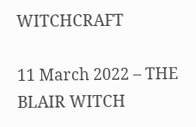WITCHCRAFT

11 March 2022 – THE BLAIR WITCH